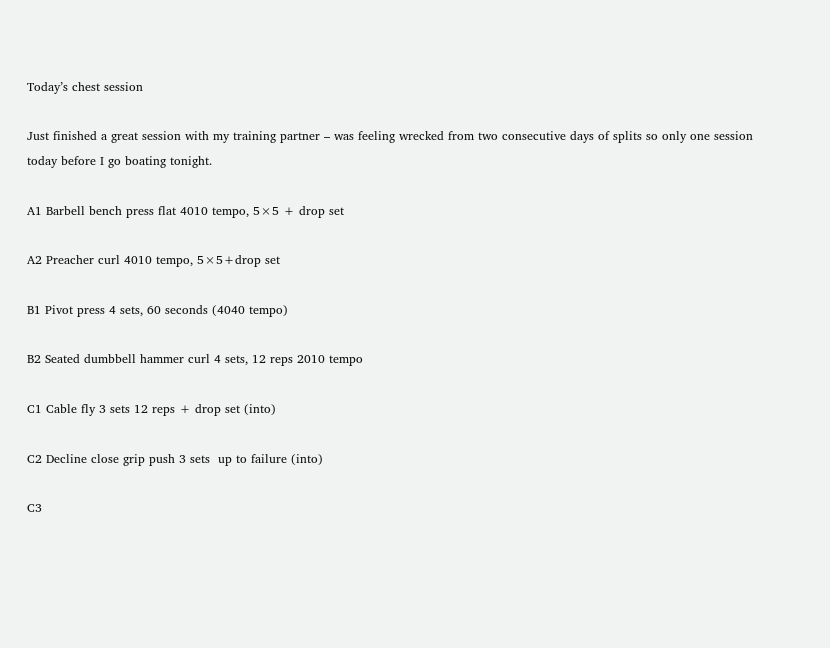Today’s chest session

Just finished a great session with my training partner – was feeling wrecked from two consecutive days of splits so only one session today before I go boating tonight.

A1 Barbell bench press flat 4010 tempo, 5×5 + drop set

A2 Preacher curl 4010 tempo, 5×5+drop set

B1 Pivot press 4 sets, 60 seconds (4040 tempo)

B2 Seated dumbbell hammer curl 4 sets, 12 reps 2010 tempo

C1 Cable fly 3 sets 12 reps + drop set (into)

C2 Decline close grip push 3 sets  up to failure (into)

C3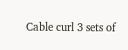Cable curl 3 sets of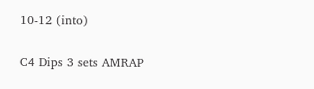10-12 (into)

C4 Dips 3 sets AMRAP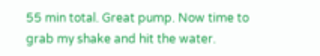55 min total. Great pump. Now time to grab my shake and hit the water.